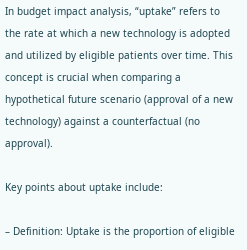In budget impact analysis, “uptake” refers to the rate at which a new technology is adopted and utilized by eligible patients over time. This concept is crucial when comparing a hypothetical future scenario (approval of a new technology) against a counterfactual (no approval).

Key points about uptake include:

– Definition: Uptake is the proportion of eligible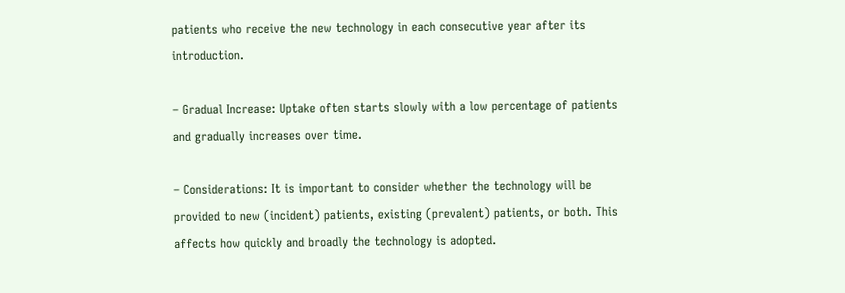patients who receive the new technology in each consecutive year after its introduction.

– Gradual Increase: Uptake often starts slowly with a low percentage of patients and gradually increases over time.

– Considerations: It is important to consider whether the technology will be provided to new (incident) patients, existing (prevalent) patients, or both. This affects how quickly and broadly the technology is adopted.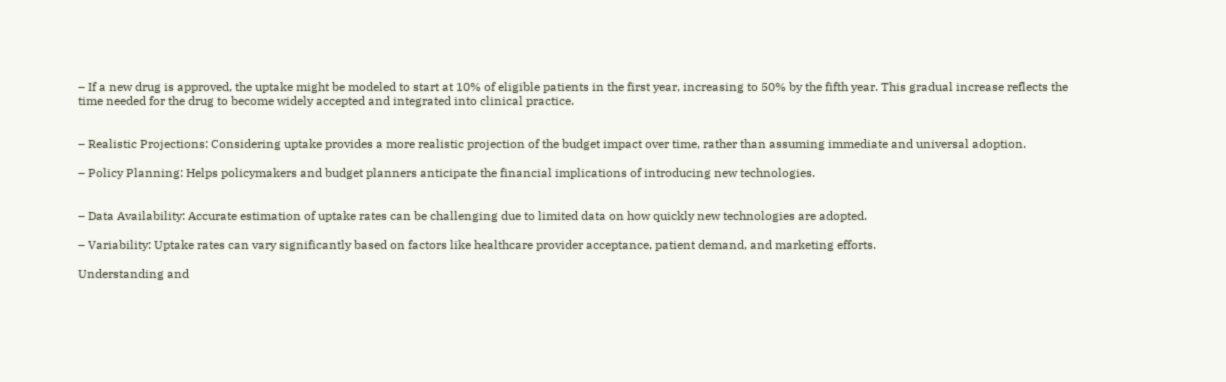– If a new drug is approved, the uptake might be modeled to start at 10% of eligible patients in the first year, increasing to 50% by the fifth year. This gradual increase reflects the time needed for the drug to become widely accepted and integrated into clinical practice.


– Realistic Projections: Considering uptake provides a more realistic projection of the budget impact over time, rather than assuming immediate and universal adoption.

– Policy Planning: Helps policymakers and budget planners anticipate the financial implications of introducing new technologies.


– Data Availability: Accurate estimation of uptake rates can be challenging due to limited data on how quickly new technologies are adopted.

– Variability: Uptake rates can vary significantly based on factors like healthcare provider acceptance, patient demand, and marketing efforts.

Understanding and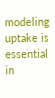modeling uptake is essential in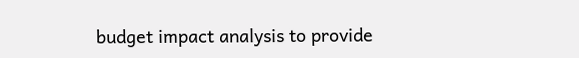budget impact analysis to provide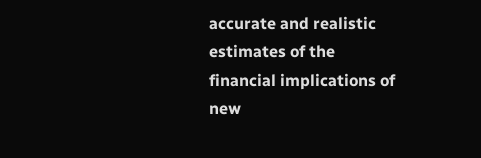accurate and realistic estimates of the financial implications of new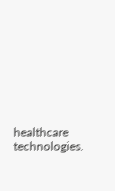healthcare technologies.